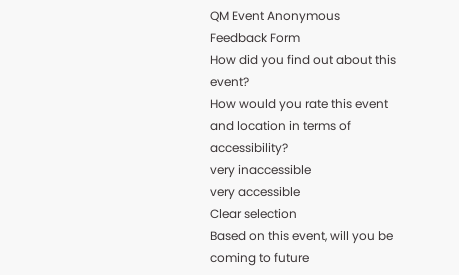QM Event Anonymous Feedback Form
How did you find out about this event?
How would you rate this event and location in terms of accessibility?
very inaccessible
very accessible
Clear selection
Based on this event, will you be coming to future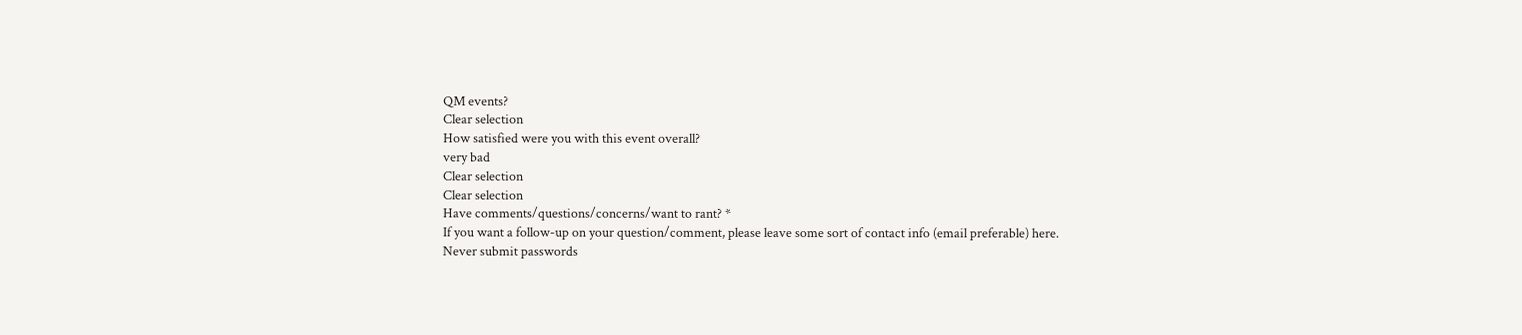QM events?
Clear selection
How satisfied were you with this event overall?
very bad
Clear selection
Clear selection
Have comments/questions/concerns/want to rant? *
If you want a follow-up on your question/comment, please leave some sort of contact info (email preferable) here.
Never submit passwords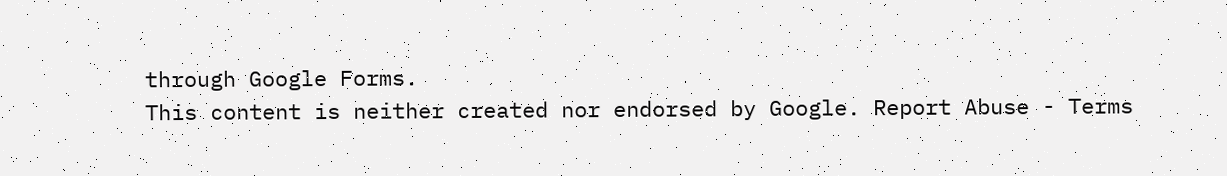through Google Forms.
This content is neither created nor endorsed by Google. Report Abuse - Terms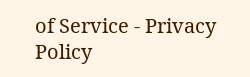of Service - Privacy Policy